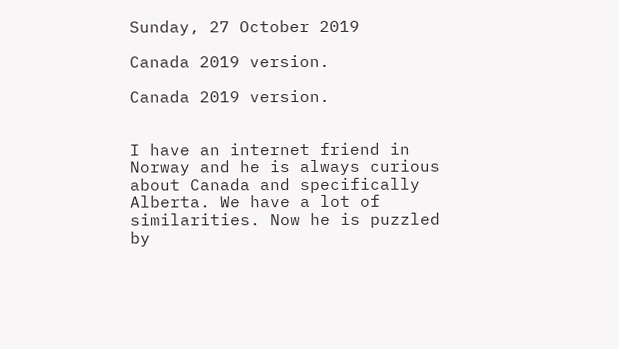Sunday, 27 October 2019

Canada 2019 version.

Canada 2019 version.


I have an internet friend in Norway and he is always curious about Canada and specifically Alberta. We have a lot of similarities. Now he is puzzled by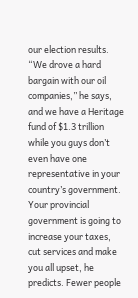our election results. “We drove a hard bargain with our oil companies,” he says, and we have a Heritage fund of $1.3 trillion while you guys don’t even have one representative in your country’s government. Your provincial government is going to increase your taxes, cut services and make you all upset, he predicts. Fewer people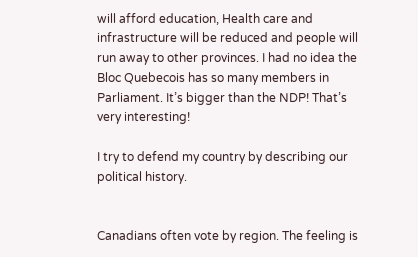will afford education, Health care and infrastructure will be reduced and people will run away to other provinces. I had no idea the Bloc Quebecois has so many members in Parliament. It’s bigger than the NDP! That’s very interesting!

I try to defend my country by describing our political history.


Canadians often vote by region. The feeling is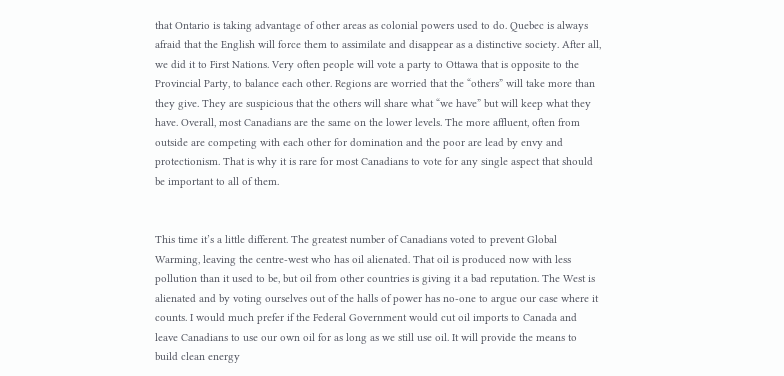that Ontario is taking advantage of other areas as colonial powers used to do. Quebec is always afraid that the English will force them to assimilate and disappear as a distinctive society. After all, we did it to First Nations. Very often people will vote a party to Ottawa that is opposite to the Provincial Party, to balance each other. Regions are worried that the “others” will take more than they give. They are suspicious that the others will share what “we have” but will keep what they have. Overall, most Canadians are the same on the lower levels. The more affluent, often from outside are competing with each other for domination and the poor are lead by envy and protectionism. That is why it is rare for most Canadians to vote for any single aspect that should be important to all of them.


This time it’s a little different. The greatest number of Canadians voted to prevent Global Warming, leaving the centre-west who has oil alienated. That oil is produced now with less pollution than it used to be, but oil from other countries is giving it a bad reputation. The West is alienated and by voting ourselves out of the halls of power has no-one to argue our case where it counts. I would much prefer if the Federal Government would cut oil imports to Canada and leave Canadians to use our own oil for as long as we still use oil. It will provide the means to build clean energy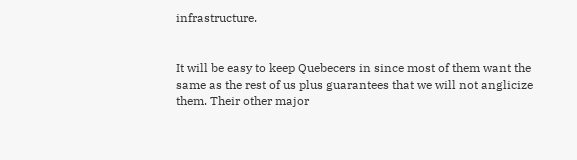infrastructure.


It will be easy to keep Quebecers in since most of them want the same as the rest of us plus guarantees that we will not anglicize them. Their other major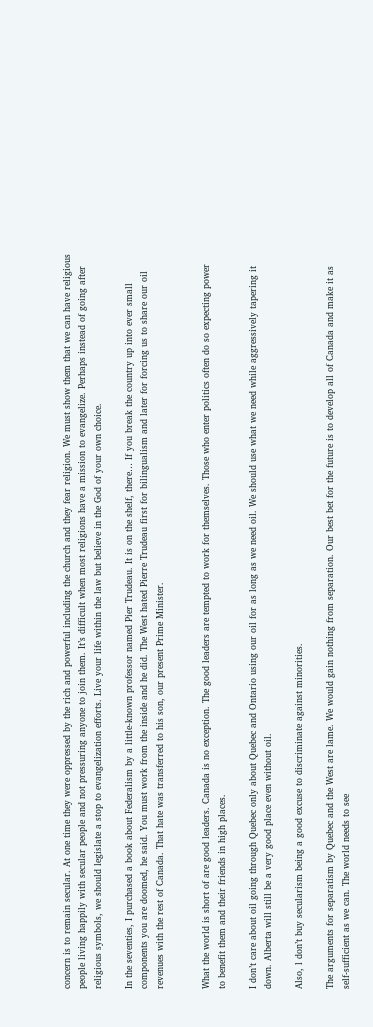concern is to remain secular. At one time they were oppressed by the rich and powerful including the church and they fear religion. We must show them that we can have religious people living happily with secular people and not pressuring anyone to join them. It’s difficult when most religions have a mission to evangelize. Perhaps instead of going after religious symbols, we should legislate a stop to evangelization efforts. Live your life within the law but believe in the God of your own choice.

In the seventies, I purchased a book about Federalism by a little-known professor named Pier Trudeau. It is on the shelf, there… If you break the country up into ever small components you are doomed, he said. You must work from the inside and he did. The West hated Pierre Trudeau first for bilingualism and later for forcing us to share our oil revenues with the rest of Canada. That hate was transferred to his son, our present Prime Minister.


What the world is short of are good leaders. Canada is no exception. The good leaders are tempted to work for themselves. Those who enter politics often do so expecting power to benefit them and their friends in high places.

I don’t care about oil going through Quebec only about Quebec and Ontario using our oil for as long as we need oil. We should use what we need while aggressively tapering it down. Alberta will still be a very good place even without oil.

Also, l don’t buy secularism being a good excuse to discriminate against minorities.

The arguments for separatism by Quebec and the West are lame. We would gain nothing from separation. Our best bet for the future is to develop all of Canada and make it as self-sufficient as we can. The world needs to see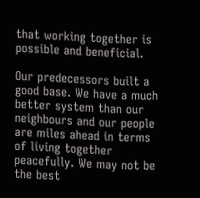that working together is possible and beneficial.

Our predecessors built a good base. We have a much better system than our neighbours and our people are miles ahead in terms of living together peacefully. We may not be the best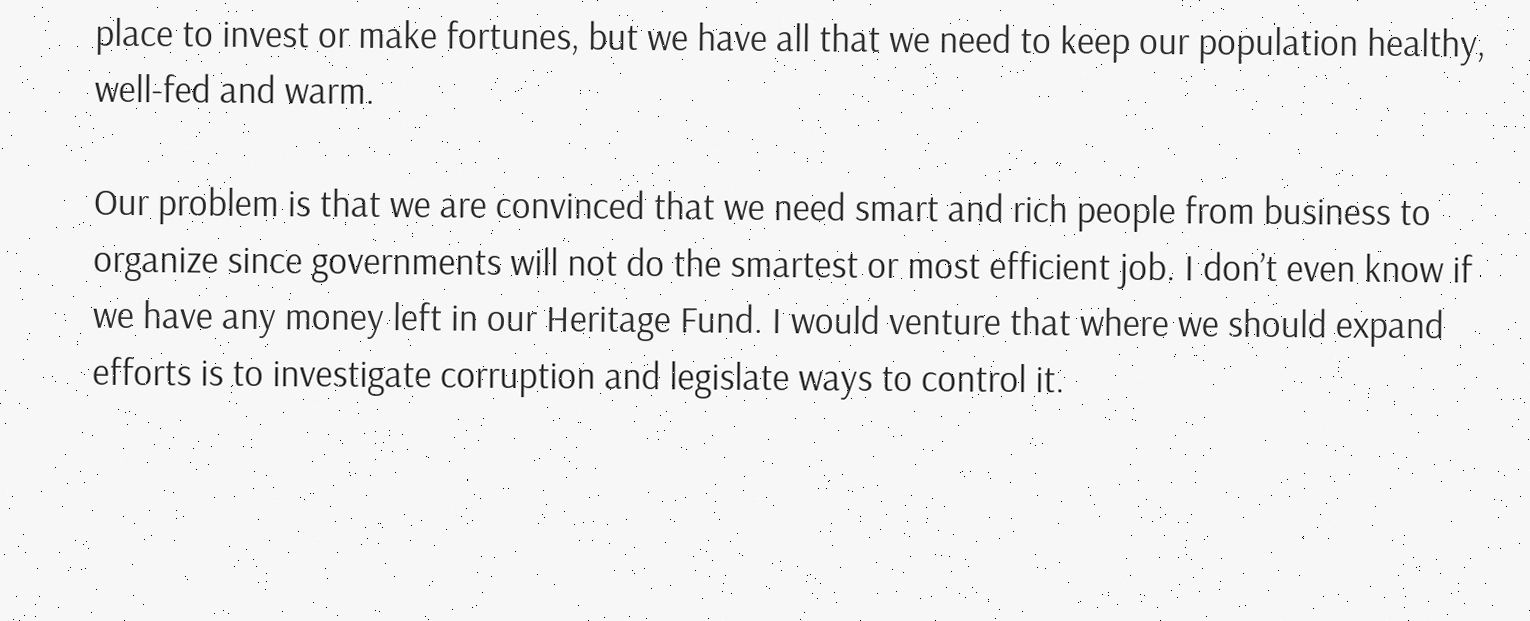place to invest or make fortunes, but we have all that we need to keep our population healthy, well-fed and warm.

Our problem is that we are convinced that we need smart and rich people from business to organize since governments will not do the smartest or most efficient job. I don’t even know if we have any money left in our Heritage Fund. I would venture that where we should expand efforts is to investigate corruption and legislate ways to control it.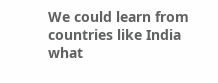We could learn from countries like India what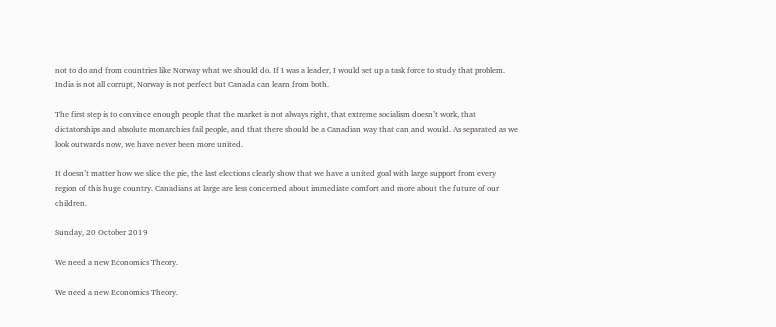not to do and from countries like Norway what we should do. If I was a leader, I would set up a task force to study that problem. India is not all corrupt, Norway is not perfect but Canada can learn from both.

The first step is to convince enough people that the market is not always right, that extreme socialism doesn’t work, that dictatorships and absolute monarchies fail people, and that there should be a Canadian way that can and would. As separated as we look outwards now, we have never been more united.

It doesn’t matter how we slice the pie, the last elections clearly show that we have a united goal with large support from every region of this huge country. Canadians at large are less concerned about immediate comfort and more about the future of our children.

Sunday, 20 October 2019

We need a new Economics Theory.

We need a new Economics Theory.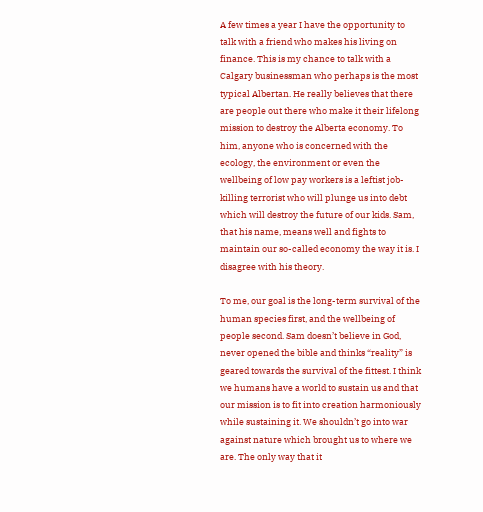A few times a year I have the opportunity to talk with a friend who makes his living on finance. This is my chance to talk with a Calgary businessman who perhaps is the most typical Albertan. He really believes that there are people out there who make it their lifelong mission to destroy the Alberta economy. To him, anyone who is concerned with the ecology, the environment or even the wellbeing of low pay workers is a leftist job-killing terrorist who will plunge us into debt which will destroy the future of our kids. Sam, that his name, means well and fights to maintain our so-called economy the way it is. I disagree with his theory.

To me, our goal is the long-term survival of the human species first, and the wellbeing of people second. Sam doesn’t believe in God, never opened the bible and thinks “reality” is geared towards the survival of the fittest. I think we humans have a world to sustain us and that our mission is to fit into creation harmoniously while sustaining it. We shouldn’t go into war against nature which brought us to where we are. The only way that it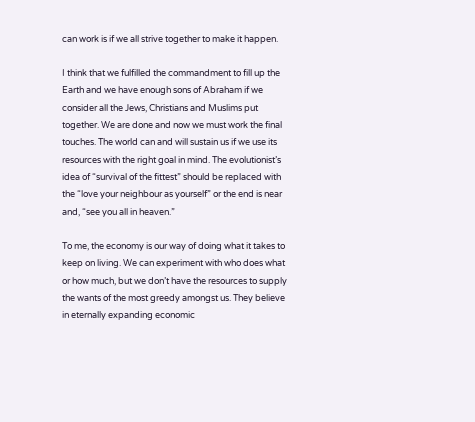can work is if we all strive together to make it happen.

I think that we fulfilled the commandment to fill up the Earth and we have enough sons of Abraham if we consider all the Jews, Christians and Muslims put together. We are done and now we must work the final touches. The world can and will sustain us if we use its resources with the right goal in mind. The evolutionist’s idea of “survival of the fittest” should be replaced with the “love your neighbour as yourself” or the end is near and, “see you all in heaven.”

To me, the economy is our way of doing what it takes to keep on living. We can experiment with who does what or how much, but we don’t have the resources to supply the wants of the most greedy amongst us. They believe in eternally expanding economic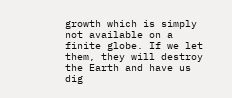growth which is simply not available on a finite globe. If we let them, they will destroy the Earth and have us dig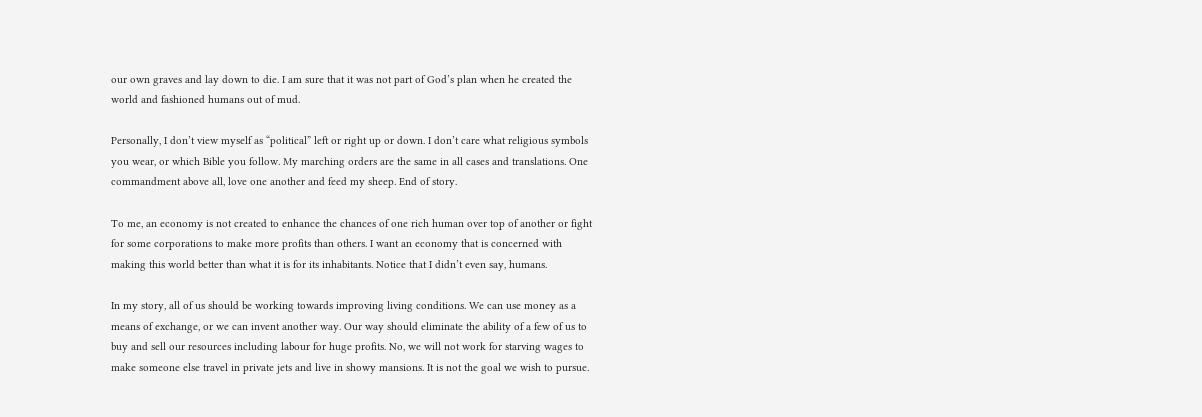our own graves and lay down to die. I am sure that it was not part of God’s plan when he created the world and fashioned humans out of mud.

Personally, I don’t view myself as “political” left or right up or down. I don’t care what religious symbols you wear, or which Bible you follow. My marching orders are the same in all cases and translations. One commandment above all, love one another and feed my sheep. End of story.

To me, an economy is not created to enhance the chances of one rich human over top of another or fight for some corporations to make more profits than others. I want an economy that is concerned with making this world better than what it is for its inhabitants. Notice that I didn’t even say, humans.

In my story, all of us should be working towards improving living conditions. We can use money as a means of exchange, or we can invent another way. Our way should eliminate the ability of a few of us to buy and sell our resources including labour for huge profits. No, we will not work for starving wages to make someone else travel in private jets and live in showy mansions. It is not the goal we wish to pursue.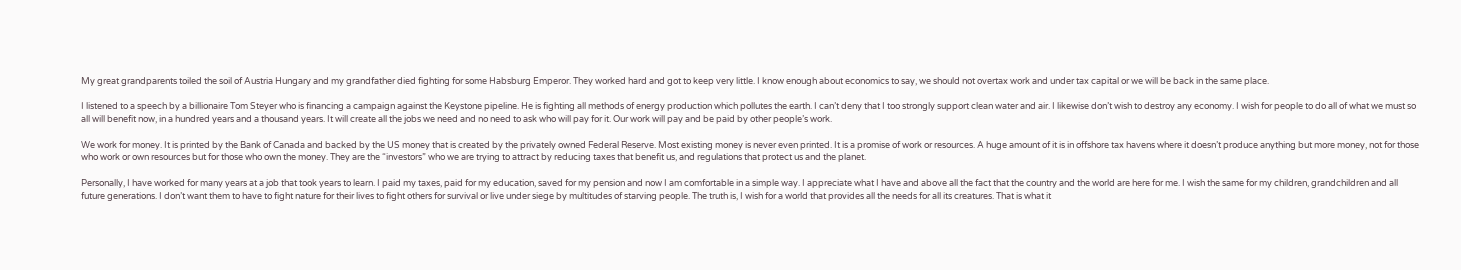My great grandparents toiled the soil of Austria Hungary and my grandfather died fighting for some Habsburg Emperor. They worked hard and got to keep very little. I know enough about economics to say, we should not overtax work and under tax capital or we will be back in the same place.

I listened to a speech by a billionaire Tom Steyer who is financing a campaign against the Keystone pipeline. He is fighting all methods of energy production which pollutes the earth. I can’t deny that I too strongly support clean water and air. I likewise don’t wish to destroy any economy. I wish for people to do all of what we must so all will benefit now, in a hundred years and a thousand years. It will create all the jobs we need and no need to ask who will pay for it. Our work will pay and be paid by other people’s work.

We work for money. It is printed by the Bank of Canada and backed by the US money that is created by the privately owned Federal Reserve. Most existing money is never even printed. It is a promise of work or resources. A huge amount of it is in offshore tax havens where it doesn’t produce anything but more money, not for those who work or own resources but for those who own the money. They are the “investors” who we are trying to attract by reducing taxes that benefit us, and regulations that protect us and the planet.

Personally, I have worked for many years at a job that took years to learn. I paid my taxes, paid for my education, saved for my pension and now I am comfortable in a simple way. I appreciate what I have and above all the fact that the country and the world are here for me. I wish the same for my children, grandchildren and all future generations. I don’t want them to have to fight nature for their lives to fight others for survival or live under siege by multitudes of starving people. The truth is, I wish for a world that provides all the needs for all its creatures. That is what it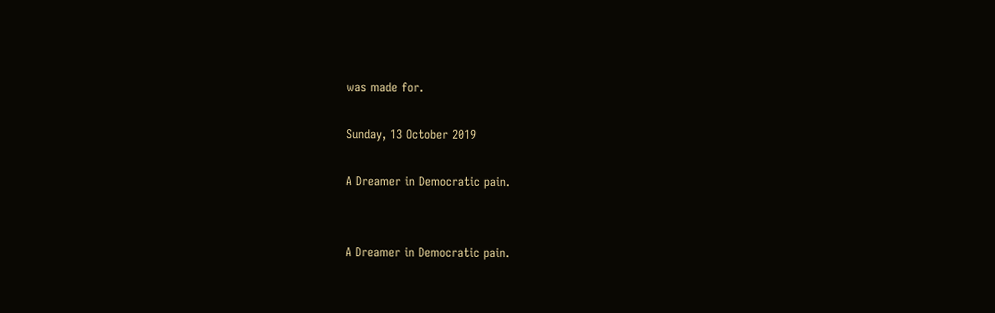was made for.

Sunday, 13 October 2019

A Dreamer in Democratic pain.


A Dreamer in Democratic pain.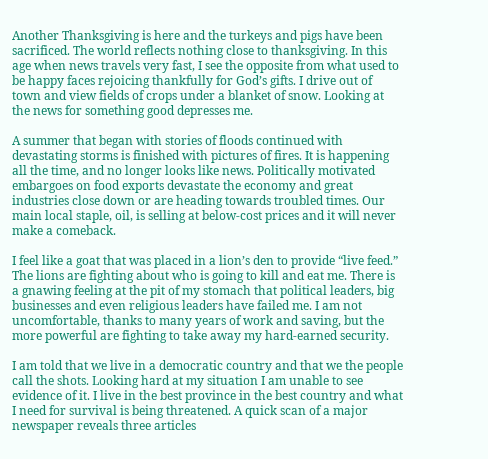Another Thanksgiving is here and the turkeys and pigs have been sacrificed. The world reflects nothing close to thanksgiving. In this age when news travels very fast, I see the opposite from what used to be happy faces rejoicing thankfully for God’s gifts. I drive out of town and view fields of crops under a blanket of snow. Looking at the news for something good depresses me.

A summer that began with stories of floods continued with devastating storms is finished with pictures of fires. It is happening all the time, and no longer looks like news. Politically motivated embargoes on food exports devastate the economy and great industries close down or are heading towards troubled times. Our main local staple, oil, is selling at below-cost prices and it will never make a comeback.

I feel like a goat that was placed in a lion’s den to provide “live feed.” The lions are fighting about who is going to kill and eat me. There is a gnawing feeling at the pit of my stomach that political leaders, big businesses and even religious leaders have failed me. I am not uncomfortable, thanks to many years of work and saving, but the more powerful are fighting to take away my hard-earned security.

I am told that we live in a democratic country and that we the people call the shots. Looking hard at my situation I am unable to see evidence of it. I live in the best province in the best country and what I need for survival is being threatened. A quick scan of a major newspaper reveals three articles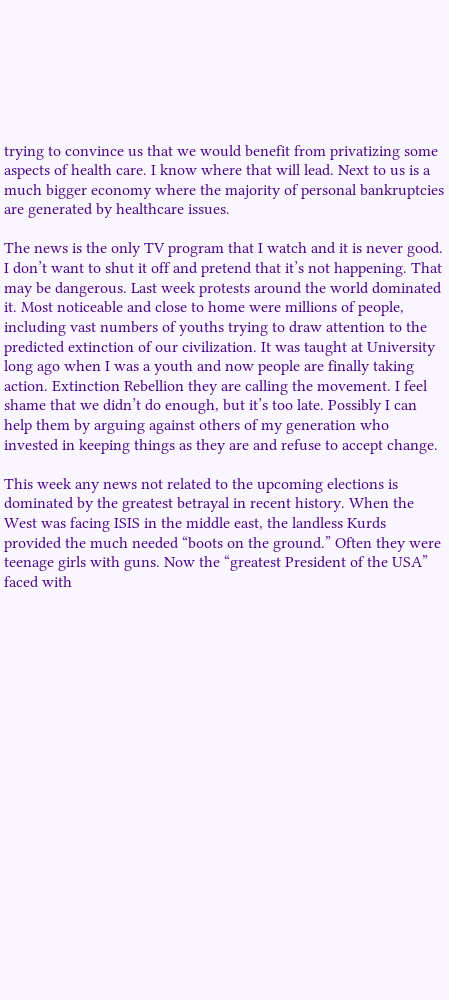trying to convince us that we would benefit from privatizing some aspects of health care. I know where that will lead. Next to us is a much bigger economy where the majority of personal bankruptcies are generated by healthcare issues.

The news is the only TV program that I watch and it is never good. I don’t want to shut it off and pretend that it’s not happening. That may be dangerous. Last week protests around the world dominated it. Most noticeable and close to home were millions of people, including vast numbers of youths trying to draw attention to the predicted extinction of our civilization. It was taught at University long ago when I was a youth and now people are finally taking action. Extinction Rebellion they are calling the movement. I feel shame that we didn’t do enough, but it’s too late. Possibly I can help them by arguing against others of my generation who invested in keeping things as they are and refuse to accept change.

This week any news not related to the upcoming elections is dominated by the greatest betrayal in recent history. When the West was facing ISIS in the middle east, the landless Kurds provided the much needed “boots on the ground.” Often they were teenage girls with guns. Now the “greatest President of the USA” faced with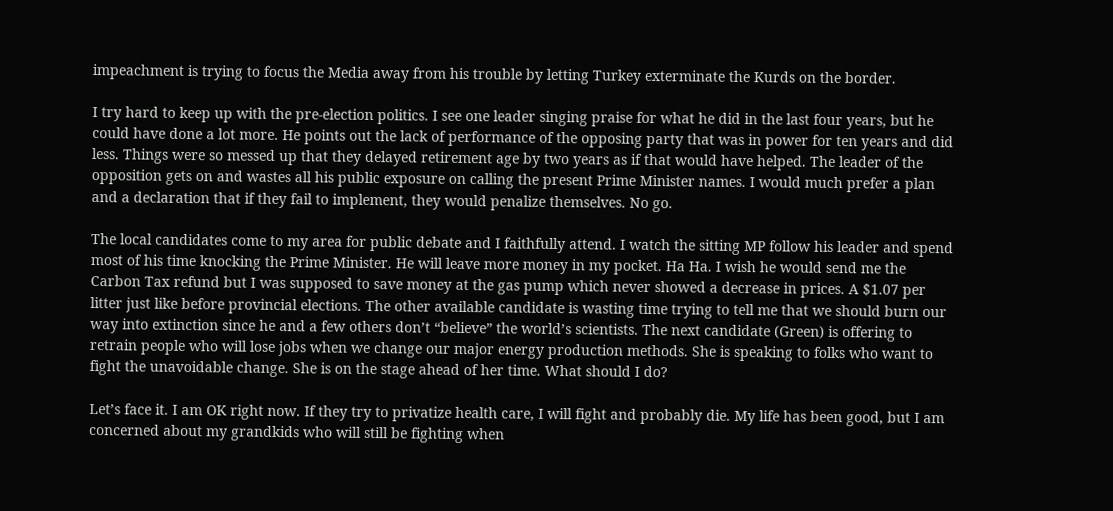impeachment is trying to focus the Media away from his trouble by letting Turkey exterminate the Kurds on the border.

I try hard to keep up with the pre-election politics. I see one leader singing praise for what he did in the last four years, but he could have done a lot more. He points out the lack of performance of the opposing party that was in power for ten years and did less. Things were so messed up that they delayed retirement age by two years as if that would have helped. The leader of the opposition gets on and wastes all his public exposure on calling the present Prime Minister names. I would much prefer a plan and a declaration that if they fail to implement, they would penalize themselves. No go.

The local candidates come to my area for public debate and I faithfully attend. I watch the sitting MP follow his leader and spend most of his time knocking the Prime Minister. He will leave more money in my pocket. Ha Ha. I wish he would send me the Carbon Tax refund but I was supposed to save money at the gas pump which never showed a decrease in prices. A $1.07 per litter just like before provincial elections. The other available candidate is wasting time trying to tell me that we should burn our way into extinction since he and a few others don’t “believe” the world’s scientists. The next candidate (Green) is offering to retrain people who will lose jobs when we change our major energy production methods. She is speaking to folks who want to fight the unavoidable change. She is on the stage ahead of her time. What should I do?

Let’s face it. I am OK right now. If they try to privatize health care, I will fight and probably die. My life has been good, but I am concerned about my grandkids who will still be fighting when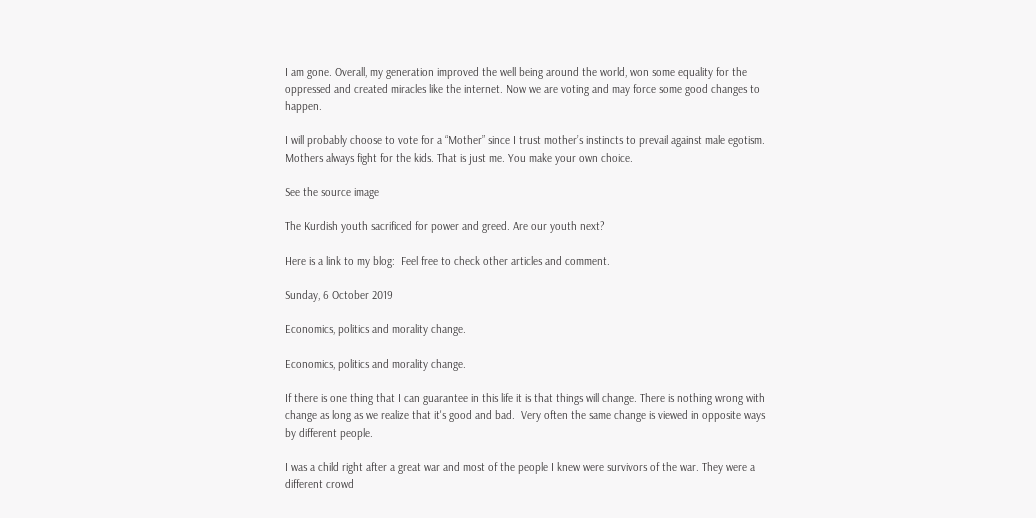I am gone. Overall, my generation improved the well being around the world, won some equality for the oppressed and created miracles like the internet. Now we are voting and may force some good changes to happen.

I will probably choose to vote for a “Mother” since I trust mother’s instincts to prevail against male egotism. Mothers always fight for the kids. That is just me. You make your own choice.

See the source image

The Kurdish youth sacrificed for power and greed. Are our youth next?

Here is a link to my blog:  Feel free to check other articles and comment.

Sunday, 6 October 2019

Economics, politics and morality change.

Economics, politics and morality change.

If there is one thing that I can guarantee in this life it is that things will change. There is nothing wrong with change as long as we realize that it's good and bad.  Very often the same change is viewed in opposite ways by different people.

I was a child right after a great war and most of the people I knew were survivors of the war. They were a different crowd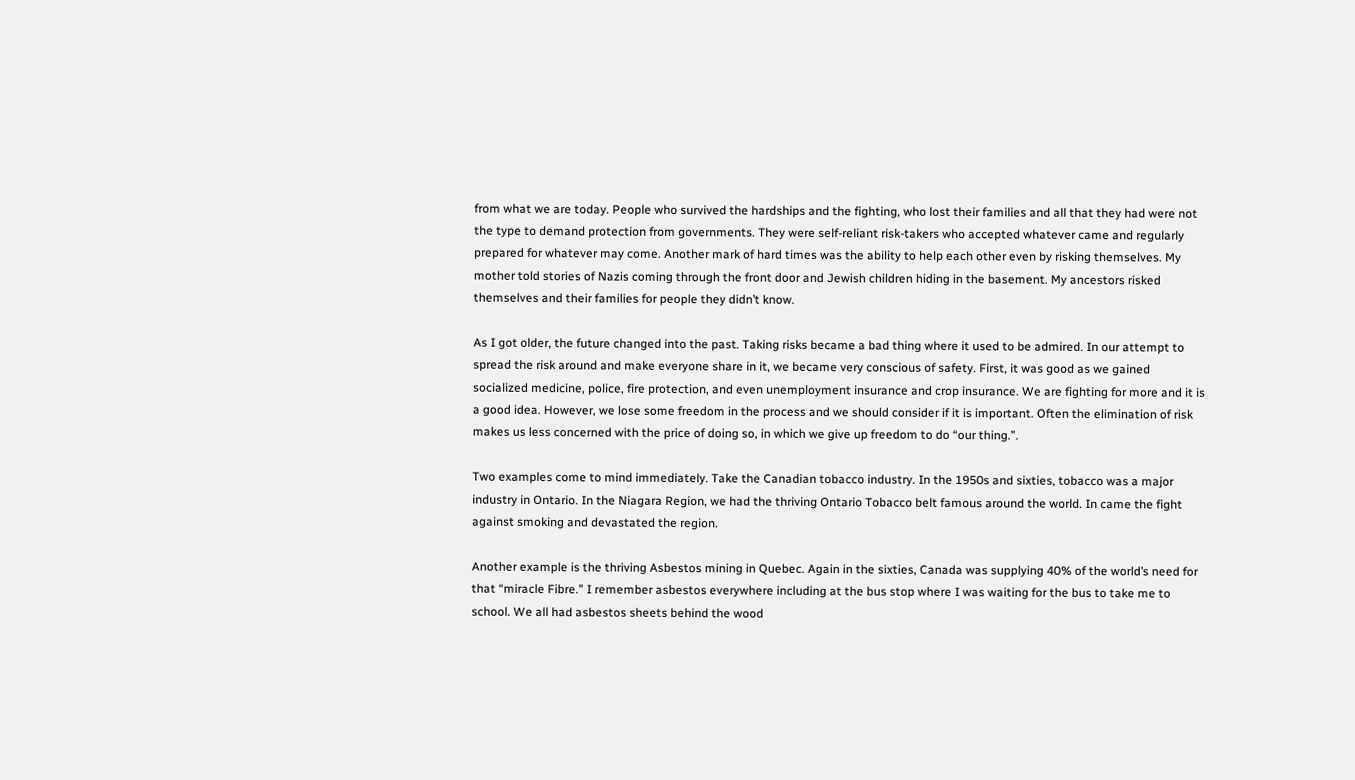from what we are today. People who survived the hardships and the fighting, who lost their families and all that they had were not the type to demand protection from governments. They were self-reliant risk-takers who accepted whatever came and regularly prepared for whatever may come. Another mark of hard times was the ability to help each other even by risking themselves. My mother told stories of Nazis coming through the front door and Jewish children hiding in the basement. My ancestors risked themselves and their families for people they didn’t know.

As I got older, the future changed into the past. Taking risks became a bad thing where it used to be admired. In our attempt to spread the risk around and make everyone share in it, we became very conscious of safety. First, it was good as we gained socialized medicine, police, fire protection, and even unemployment insurance and crop insurance. We are fighting for more and it is a good idea. However, we lose some freedom in the process and we should consider if it is important. Often the elimination of risk makes us less concerned with the price of doing so, in which we give up freedom to do “our thing.”.

Two examples come to mind immediately. Take the Canadian tobacco industry. In the 1950s and sixties, tobacco was a major industry in Ontario. In the Niagara Region, we had the thriving Ontario Tobacco belt famous around the world. In came the fight against smoking and devastated the region.

Another example is the thriving Asbestos mining in Quebec. Again in the sixties, Canada was supplying 40% of the world’s need for that “miracle Fibre.” I remember asbestos everywhere including at the bus stop where I was waiting for the bus to take me to school. We all had asbestos sheets behind the wood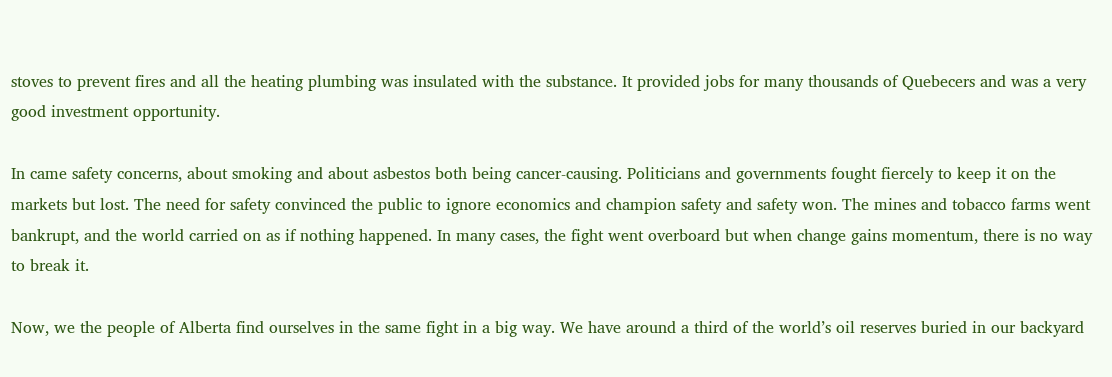stoves to prevent fires and all the heating plumbing was insulated with the substance. It provided jobs for many thousands of Quebecers and was a very good investment opportunity.

In came safety concerns, about smoking and about asbestos both being cancer-causing. Politicians and governments fought fiercely to keep it on the markets but lost. The need for safety convinced the public to ignore economics and champion safety and safety won. The mines and tobacco farms went bankrupt, and the world carried on as if nothing happened. In many cases, the fight went overboard but when change gains momentum, there is no way to break it.

Now, we the people of Alberta find ourselves in the same fight in a big way. We have around a third of the world’s oil reserves buried in our backyard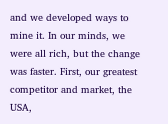and we developed ways to mine it. In our minds, we were all rich, but the change was faster. First, our greatest competitor and market, the USA,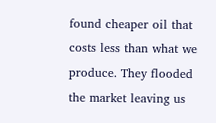found cheaper oil that costs less than what we produce. They flooded the market leaving us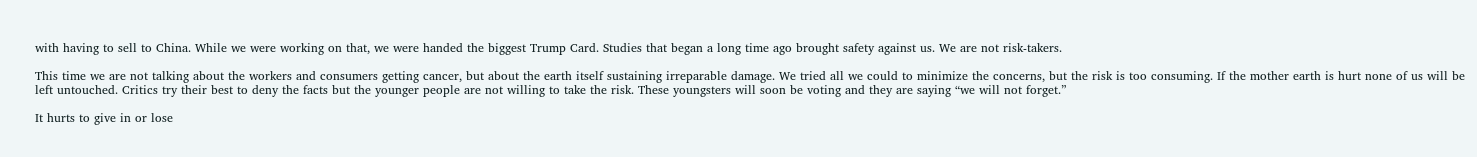with having to sell to China. While we were working on that, we were handed the biggest Trump Card. Studies that began a long time ago brought safety against us. We are not risk-takers.

This time we are not talking about the workers and consumers getting cancer, but about the earth itself sustaining irreparable damage. We tried all we could to minimize the concerns, but the risk is too consuming. If the mother earth is hurt none of us will be left untouched. Critics try their best to deny the facts but the younger people are not willing to take the risk. These youngsters will soon be voting and they are saying “we will not forget.”

It hurts to give in or lose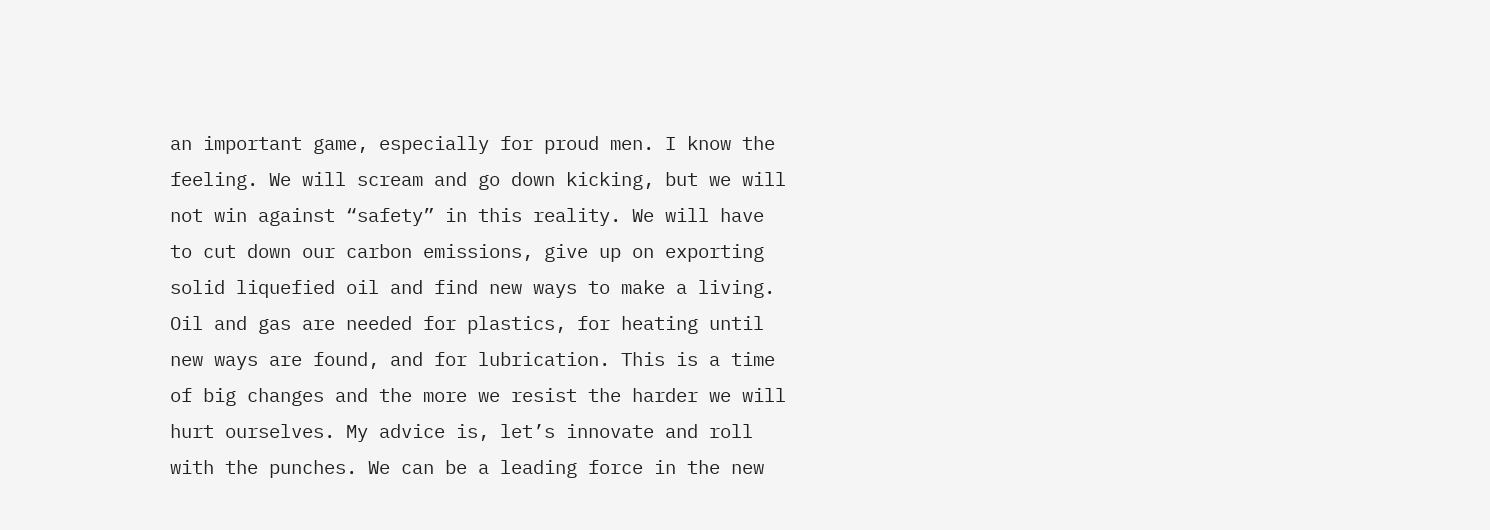an important game, especially for proud men. I know the feeling. We will scream and go down kicking, but we will not win against “safety” in this reality. We will have to cut down our carbon emissions, give up on exporting solid liquefied oil and find new ways to make a living. Oil and gas are needed for plastics, for heating until new ways are found, and for lubrication. This is a time of big changes and the more we resist the harder we will hurt ourselves. My advice is, let’s innovate and roll with the punches. We can be a leading force in the new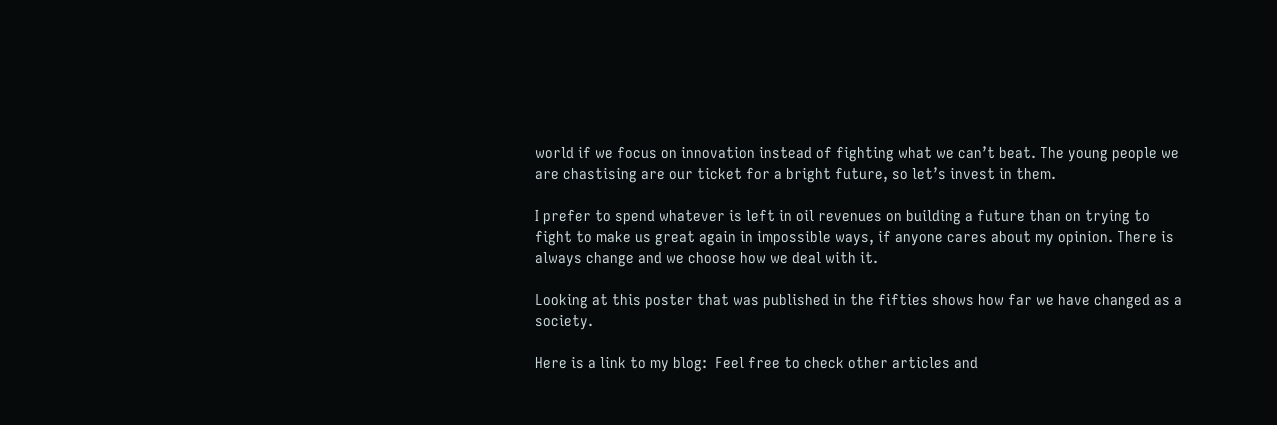world if we focus on innovation instead of fighting what we can’t beat. The young people we are chastising are our ticket for a bright future, so let’s invest in them.

I prefer to spend whatever is left in oil revenues on building a future than on trying to fight to make us great again in impossible ways, if anyone cares about my opinion. There is always change and we choose how we deal with it.

Looking at this poster that was published in the fifties shows how far we have changed as a society.

Here is a link to my blog:  Feel free to check other articles and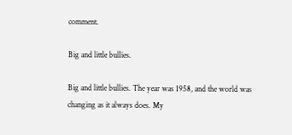comment.

Big and little bullies.

Big and little bullies. The year was 1958, and the world was changing as it always does. My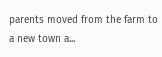parents moved from the farm to a new town a...